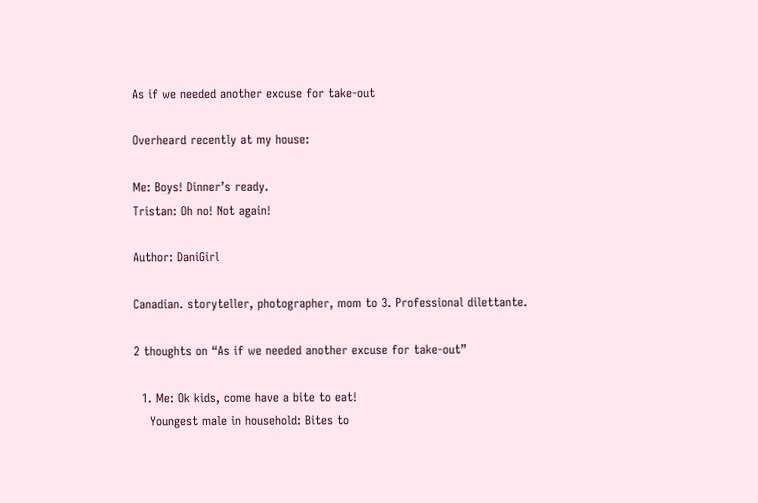As if we needed another excuse for take-out

Overheard recently at my house:

Me: Boys! Dinner’s ready.
Tristan: Oh no! Not again!

Author: DaniGirl

Canadian. storyteller, photographer, mom to 3. Professional dilettante.

2 thoughts on “As if we needed another excuse for take-out”

  1. Me: Ok kids, come have a bite to eat!
    Youngest male in household: Bites to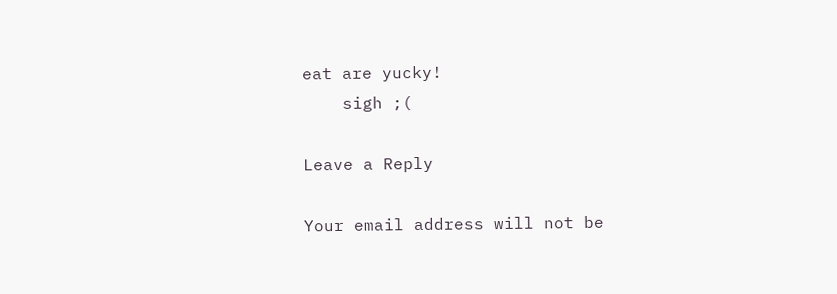eat are yucky!
    sigh ;(

Leave a Reply

Your email address will not be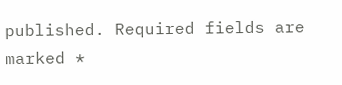published. Required fields are marked *